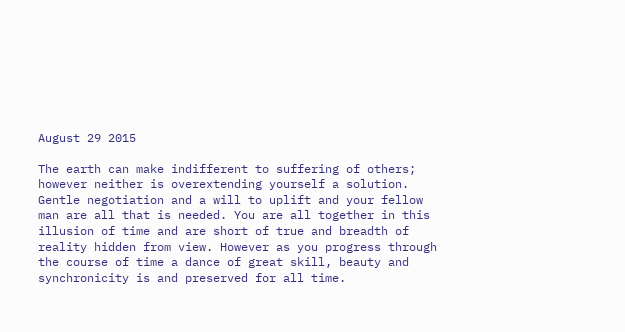August 29 2015

The earth can make indifferent to suffering of others; however neither is overextending yourself a solution. Gentle negotiation and a will to uplift and your fellow man are all that is needed. You are all together in this illusion of time and are short of true and breadth of reality hidden from view. However as you progress through the course of time a dance of great skill, beauty and synchronicity is and preserved for all time.